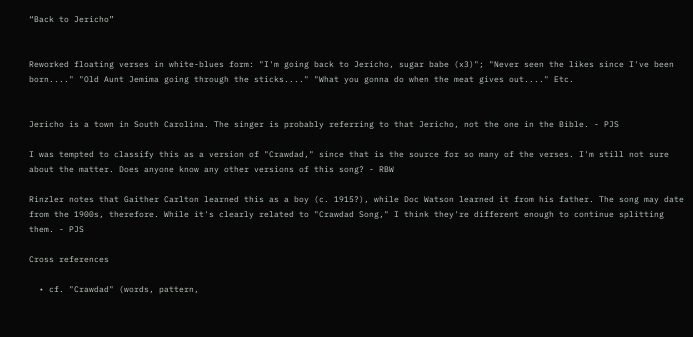“Back to Jericho”


Reworked floating verses in white-blues form: "I'm going back to Jericho, sugar babe (x3)"; "Never seen the likes since I've been born...." "Old Aunt Jemima going through the sticks...." "What you gonna do when the meat gives out...." Etc.


Jericho is a town in South Carolina. The singer is probably referring to that Jericho, not the one in the Bible. - PJS

I was tempted to classify this as a version of "Crawdad," since that is the source for so many of the verses. I'm still not sure about the matter. Does anyone know any other versions of this song? - RBW

Rinzler notes that Gaither Carlton learned this as a boy (c. 1915?), while Doc Watson learned it from his father. The song may date from the 1900s, therefore. While it's clearly related to "Crawdad Song," I think they're different enough to continue splitting them. - PJS

Cross references

  • cf. "Crawdad" (words, pattern,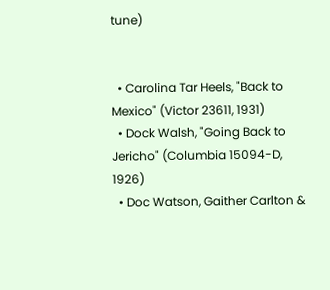tune)


  • Carolina Tar Heels, "Back to Mexico" (Victor 23611, 1931)
  • Dock Walsh, "Going Back to Jericho" (Columbia 15094-D, 1926)
  • Doc Watson, Gaither Carlton &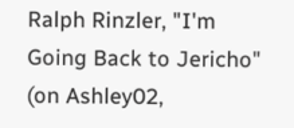Ralph Rinzler, "I'm Going Back to Jericho" (on Ashley02,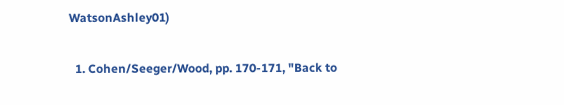WatsonAshley01)


  1. Cohen/Seeger/Wood, pp. 170-171, "Back to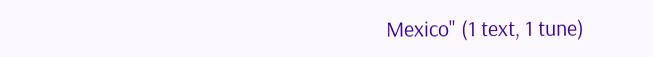Mexico" (1 text, 1 tune)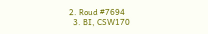2. Roud #7694
  3. BI, CSW170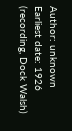Author: unknown
Earliest date: 1926 (recording, Dock Walsh)